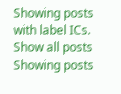Showing posts with label ICs. Show all posts
Showing posts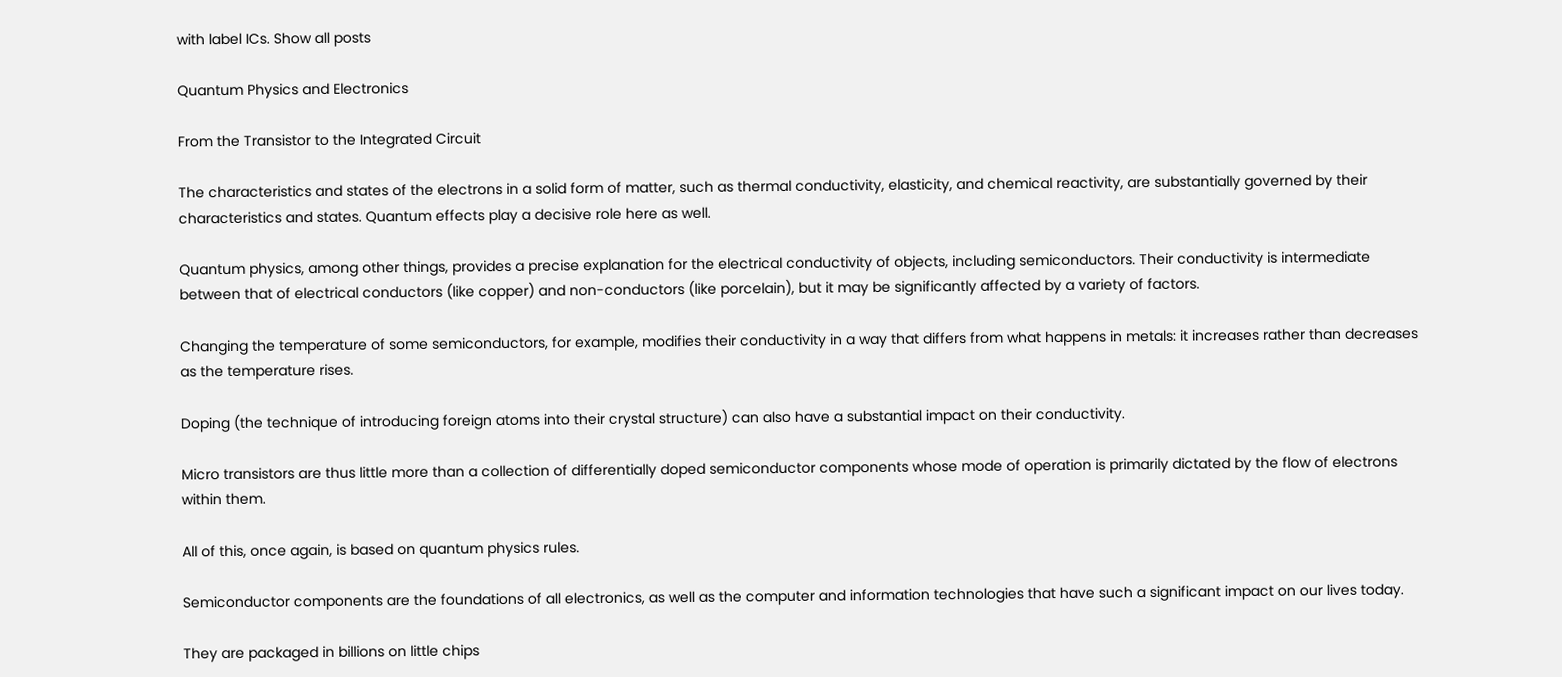with label ICs. Show all posts

Quantum Physics and Electronics

From the Transistor to the Integrated Circuit

The characteristics and states of the electrons in a solid form of matter, such as thermal conductivity, elasticity, and chemical reactivity, are substantially governed by their characteristics and states. Quantum effects play a decisive role here as well.

Quantum physics, among other things, provides a precise explanation for the electrical conductivity of objects, including semiconductors. Their conductivity is intermediate between that of electrical conductors (like copper) and non-conductors (like porcelain), but it may be significantly affected by a variety of factors.

Changing the temperature of some semiconductors, for example, modifies their conductivity in a way that differs from what happens in metals: it increases rather than decreases as the temperature rises.

Doping (the technique of introducing foreign atoms into their crystal structure) can also have a substantial impact on their conductivity.

Micro transistors are thus little more than a collection of differentially doped semiconductor components whose mode of operation is primarily dictated by the flow of electrons within them.

All of this, once again, is based on quantum physics rules.

Semiconductor components are the foundations of all electronics, as well as the computer and information technologies that have such a significant impact on our lives today.

They are packaged in billions on little chips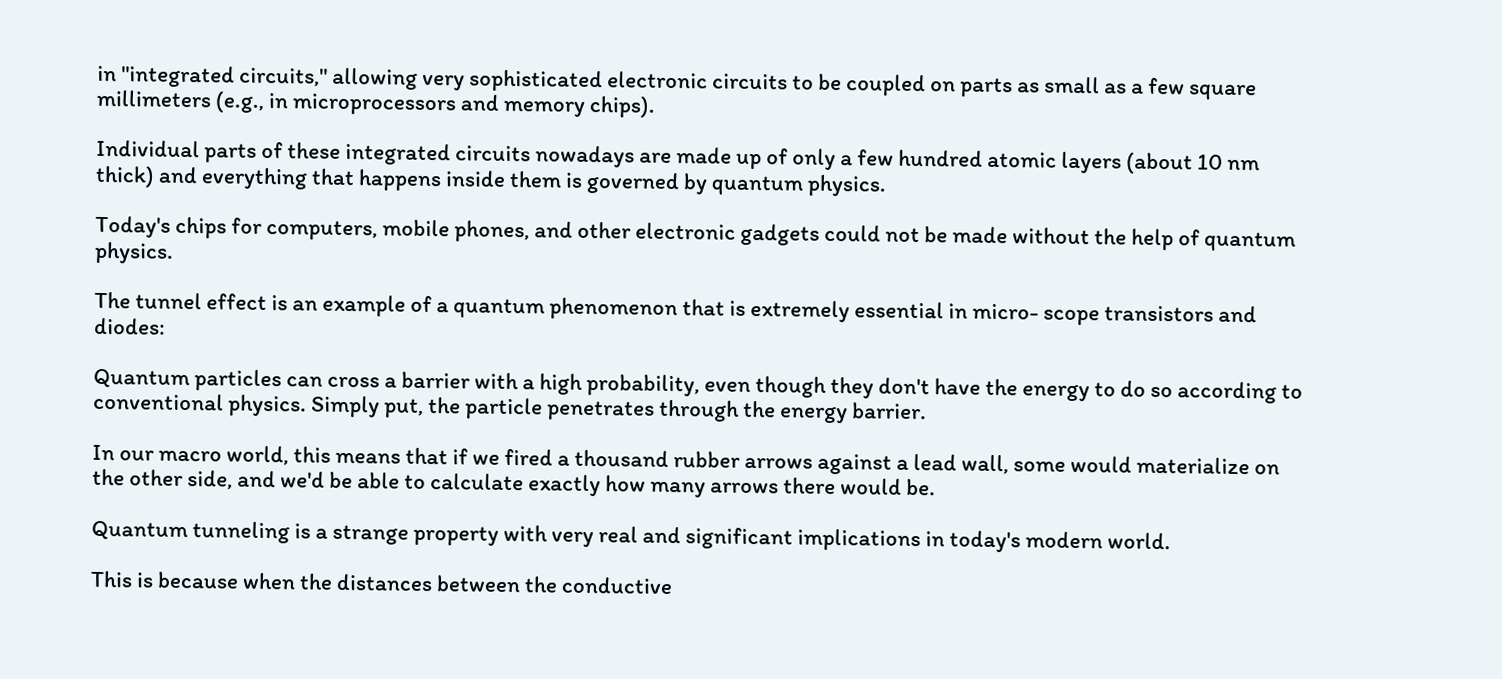in "integrated circuits," allowing very sophisticated electronic circuits to be coupled on parts as small as a few square millimeters (e.g., in microprocessors and memory chips).

Individual parts of these integrated circuits nowadays are made up of only a few hundred atomic layers (about 10 nm thick) and everything that happens inside them is governed by quantum physics.

Today's chips for computers, mobile phones, and other electronic gadgets could not be made without the help of quantum physics.

The tunnel effect is an example of a quantum phenomenon that is extremely essential in micro- scope transistors and diodes:

Quantum particles can cross a barrier with a high probability, even though they don't have the energy to do so according to conventional physics. Simply put, the particle penetrates through the energy barrier.

In our macro world, this means that if we fired a thousand rubber arrows against a lead wall, some would materialize on the other side, and we'd be able to calculate exactly how many arrows there would be.

Quantum tunneling is a strange property with very real and significant implications in today's modern world.

This is because when the distances between the conductive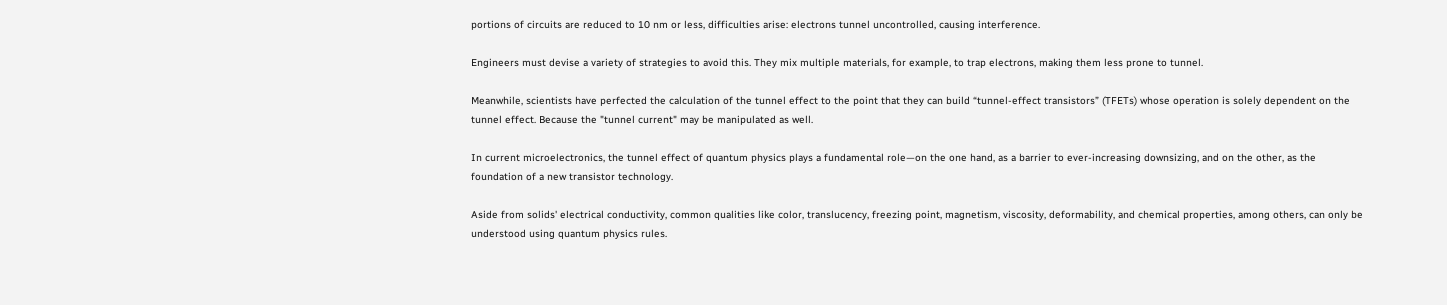portions of circuits are reduced to 10 nm or less, difficulties arise: electrons tunnel uncontrolled, causing interference.

Engineers must devise a variety of strategies to avoid this. They mix multiple materials, for example, to trap electrons, making them less prone to tunnel.

Meanwhile, scientists have perfected the calculation of the tunnel effect to the point that they can build “tunnel-effect transistors” (TFETs) whose operation is solely dependent on the tunnel effect. Because the "tunnel current" may be manipulated as well.

In current microelectronics, the tunnel effect of quantum physics plays a fundamental role—on the one hand, as a barrier to ever-increasing downsizing, and on the other, as the foundation of a new transistor technology.

Aside from solids' electrical conductivity, common qualities like color, translucency, freezing point, magnetism, viscosity, deformability, and chemical properties, among others, can only be understood using quantum physics rules.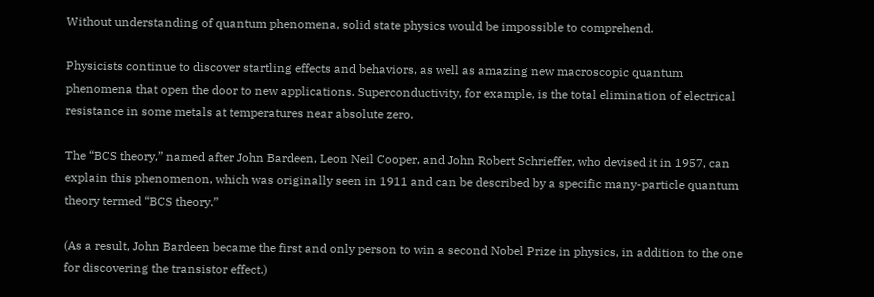Without understanding of quantum phenomena, solid state physics would be impossible to comprehend.

Physicists continue to discover startling effects and behaviors, as well as amazing new macroscopic quantum phenomena that open the door to new applications. Superconductivity, for example, is the total elimination of electrical resistance in some metals at temperatures near absolute zero.

The “BCS theory,” named after John Bardeen, Leon Neil Cooper, and John Robert Schrieffer, who devised it in 1957, can explain this phenomenon, which was originally seen in 1911 and can be described by a specific many-particle quantum theory termed “BCS theory.”

(As a result, John Bardeen became the first and only person to win a second Nobel Prize in physics, in addition to the one for discovering the transistor effect.)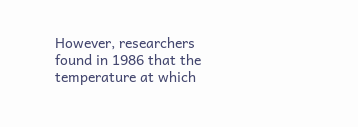However, researchers found in 1986 that the temperature at which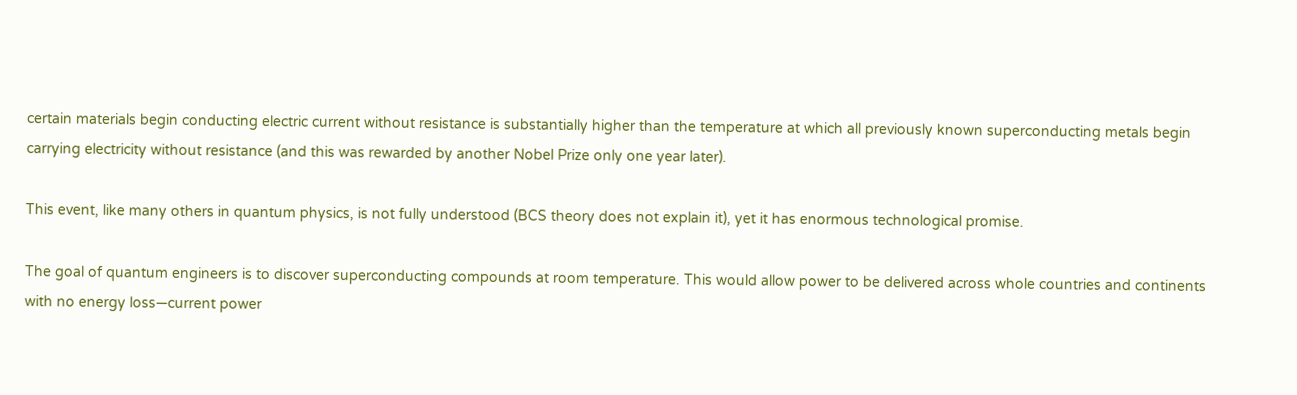certain materials begin conducting electric current without resistance is substantially higher than the temperature at which all previously known superconducting metals begin carrying electricity without resistance (and this was rewarded by another Nobel Prize only one year later).

This event, like many others in quantum physics, is not fully understood (BCS theory does not explain it), yet it has enormous technological promise.

The goal of quantum engineers is to discover superconducting compounds at room temperature. This would allow power to be delivered across whole countries and continents with no energy loss—current power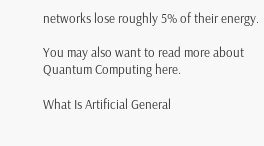networks lose roughly 5% of their energy.

You may also want to read more about Quantum Computing here.

What Is Artificial General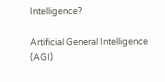Intelligence?

Artificial General Intelligence (AGI)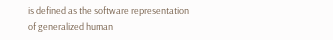is defined as the software representation of generalized human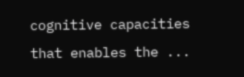cognitive capacities that enables the ...